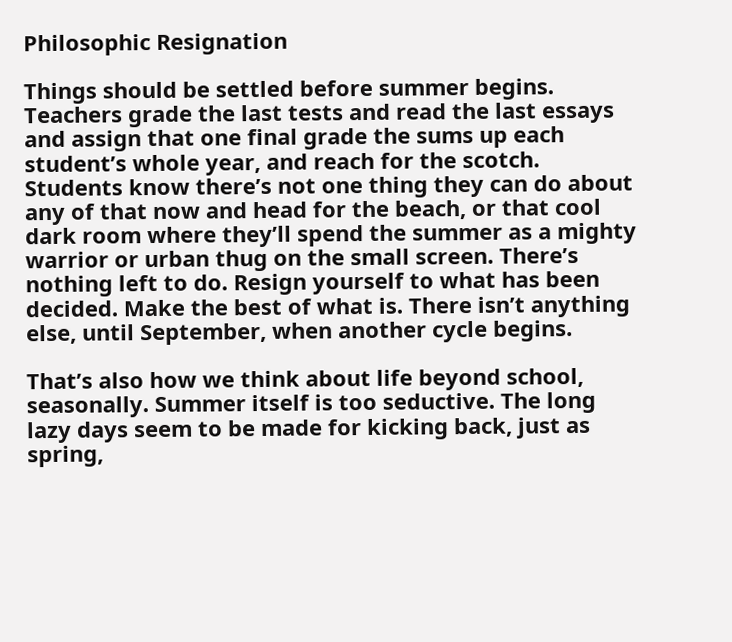Philosophic Resignation

Things should be settled before summer begins. Teachers grade the last tests and read the last essays and assign that one final grade the sums up each student’s whole year, and reach for the scotch. Students know there’s not one thing they can do about any of that now and head for the beach, or that cool dark room where they’ll spend the summer as a mighty warrior or urban thug on the small screen. There’s nothing left to do. Resign yourself to what has been decided. Make the best of what is. There isn’t anything else, until September, when another cycle begins.

That’s also how we think about life beyond school, seasonally. Summer itself is too seductive. The long lazy days seem to be made for kicking back, just as spring,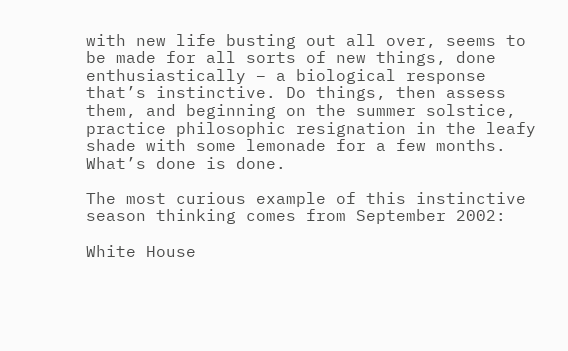with new life busting out all over, seems to be made for all sorts of new things, done enthusiastically – a biological response that’s instinctive. Do things, then assess them, and beginning on the summer solstice, practice philosophic resignation in the leafy shade with some lemonade for a few months. What’s done is done.

The most curious example of this instinctive season thinking comes from September 2002:

White House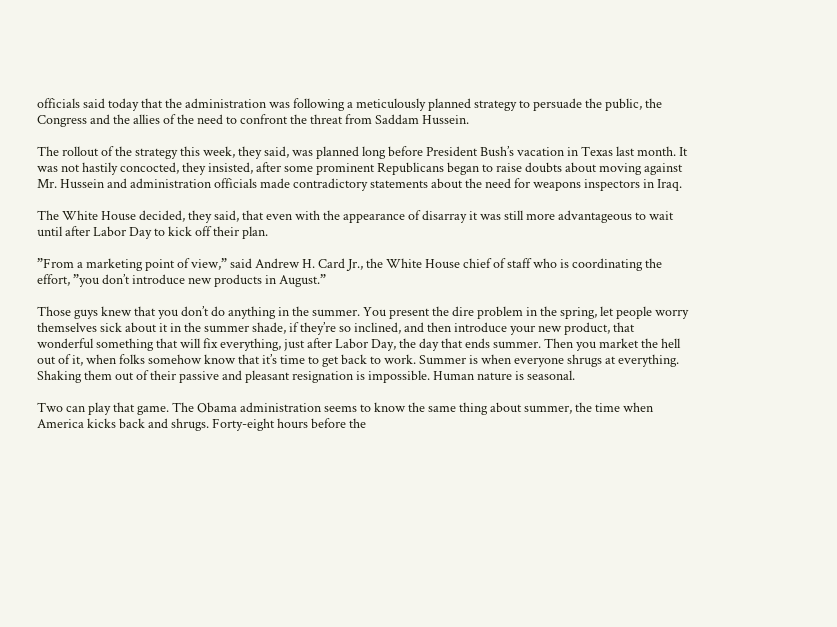officials said today that the administration was following a meticulously planned strategy to persuade the public, the Congress and the allies of the need to confront the threat from Saddam Hussein.

The rollout of the strategy this week, they said, was planned long before President Bush’s vacation in Texas last month. It was not hastily concocted, they insisted, after some prominent Republicans began to raise doubts about moving against Mr. Hussein and administration officials made contradictory statements about the need for weapons inspectors in Iraq.

The White House decided, they said, that even with the appearance of disarray it was still more advantageous to wait until after Labor Day to kick off their plan.

”From a marketing point of view,” said Andrew H. Card Jr., the White House chief of staff who is coordinating the effort, ”you don’t introduce new products in August.”

Those guys knew that you don’t do anything in the summer. You present the dire problem in the spring, let people worry themselves sick about it in the summer shade, if they’re so inclined, and then introduce your new product, that wonderful something that will fix everything, just after Labor Day, the day that ends summer. Then you market the hell out of it, when folks somehow know that it’s time to get back to work. Summer is when everyone shrugs at everything. Shaking them out of their passive and pleasant resignation is impossible. Human nature is seasonal.

Two can play that game. The Obama administration seems to know the same thing about summer, the time when America kicks back and shrugs. Forty-eight hours before the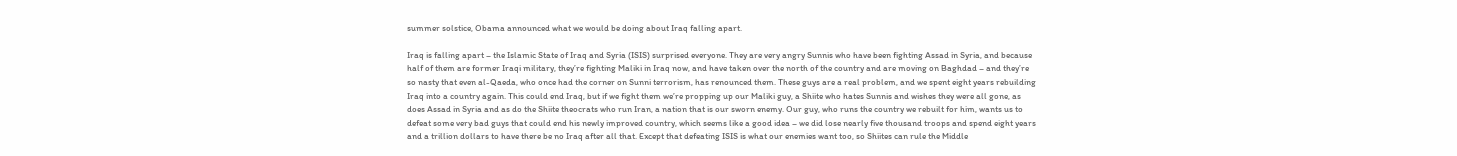summer solstice, Obama announced what we would be doing about Iraq falling apart.

Iraq is falling apart – the Islamic State of Iraq and Syria (ISIS) surprised everyone. They are very angry Sunnis who have been fighting Assad in Syria, and because half of them are former Iraqi military, they’re fighting Maliki in Iraq now, and have taken over the north of the country and are moving on Baghdad – and they’re so nasty that even al-Qaeda, who once had the corner on Sunni terrorism, has renounced them. These guys are a real problem, and we spent eight years rebuilding Iraq into a country again. This could end Iraq, but if we fight them we’re propping up our Maliki guy, a Shiite who hates Sunnis and wishes they were all gone, as does Assad in Syria and as do the Shiite theocrats who run Iran, a nation that is our sworn enemy. Our guy, who runs the country we rebuilt for him, wants us to defeat some very bad guys that could end his newly improved country, which seems like a good idea – we did lose nearly five thousand troops and spend eight years and a trillion dollars to have there be no Iraq after all that. Except that defeating ISIS is what our enemies want too, so Shiites can rule the Middle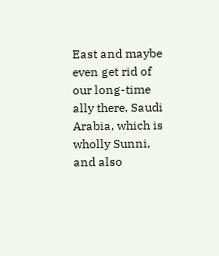East and maybe even get rid of our long-time ally there, Saudi Arabia, which is wholly Sunni, and also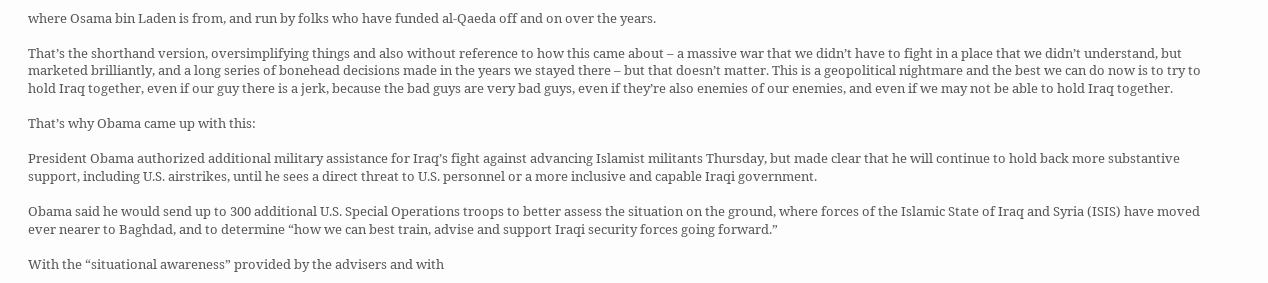where Osama bin Laden is from, and run by folks who have funded al-Qaeda off and on over the years.

That’s the shorthand version, oversimplifying things and also without reference to how this came about – a massive war that we didn’t have to fight in a place that we didn’t understand, but marketed brilliantly, and a long series of bonehead decisions made in the years we stayed there – but that doesn’t matter. This is a geopolitical nightmare and the best we can do now is to try to hold Iraq together, even if our guy there is a jerk, because the bad guys are very bad guys, even if they’re also enemies of our enemies, and even if we may not be able to hold Iraq together.

That’s why Obama came up with this:

President Obama authorized additional military assistance for Iraq’s fight against advancing Islamist militants Thursday, but made clear that he will continue to hold back more substantive support, including U.S. airstrikes, until he sees a direct threat to U.S. personnel or a more inclusive and capable Iraqi government.

Obama said he would send up to 300 additional U.S. Special Operations troops to better assess the situation on the ground, where forces of the Islamic State of Iraq and Syria (ISIS) have moved ever nearer to Baghdad, and to determine “how we can best train, advise and support Iraqi security forces going forward.”

With the “situational awareness” provided by the advisers and with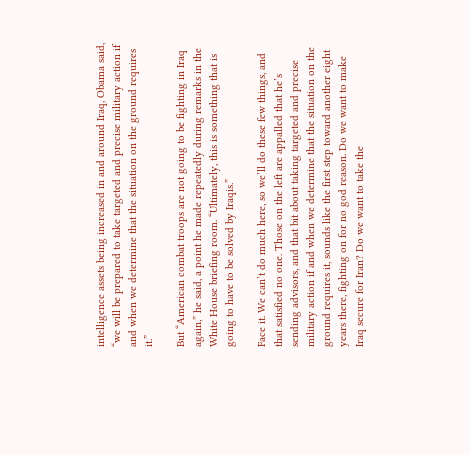intelligence assets being increased in and around Iraq, Obama said, “we will be prepared to take targeted and precise military action if and when we determine that the situation on the ground requires it.”

But “American combat troops are not going to be fighting in Iraq again,” he said, a point he made repeatedly during remarks in the White House briefing room. “Ultimately, this is something that is going to have to be solved by Iraqis.”

Face it. We can’t do much here, so we’ll do these few things, and that satisfied no one. Those on the left are appalled that he’s sending advisors, and that bit about taking targeted and precise military action if and when we determine that the situation on the ground requires it, sounds like the first step toward another eight years there, fighting on for no god reason. Do we want to make Iraq secure for Iran? Do we want to take the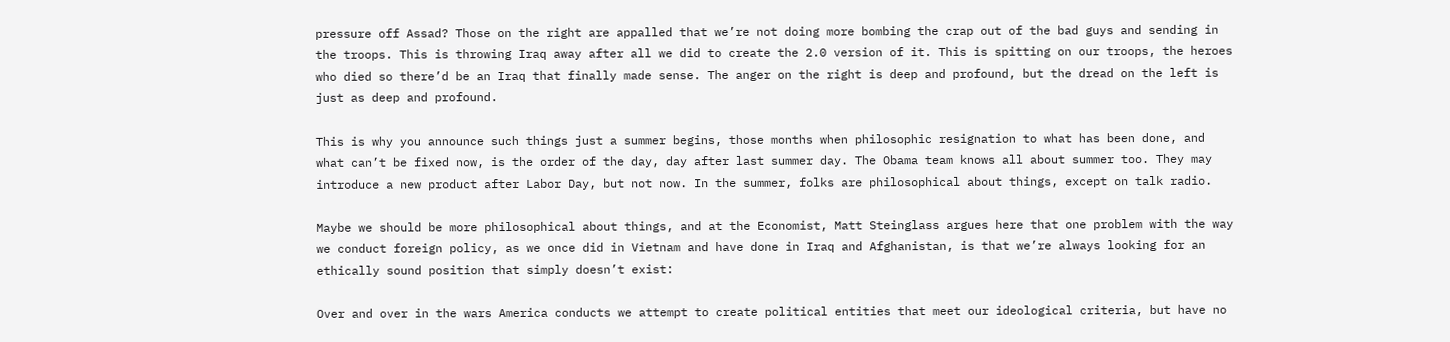pressure off Assad? Those on the right are appalled that we’re not doing more bombing the crap out of the bad guys and sending in the troops. This is throwing Iraq away after all we did to create the 2.0 version of it. This is spitting on our troops, the heroes who died so there’d be an Iraq that finally made sense. The anger on the right is deep and profound, but the dread on the left is just as deep and profound.

This is why you announce such things just a summer begins, those months when philosophic resignation to what has been done, and what can’t be fixed now, is the order of the day, day after last summer day. The Obama team knows all about summer too. They may introduce a new product after Labor Day, but not now. In the summer, folks are philosophical about things, except on talk radio.

Maybe we should be more philosophical about things, and at the Economist, Matt Steinglass argues here that one problem with the way we conduct foreign policy, as we once did in Vietnam and have done in Iraq and Afghanistan, is that we’re always looking for an ethically sound position that simply doesn’t exist:

Over and over in the wars America conducts we attempt to create political entities that meet our ideological criteria, but have no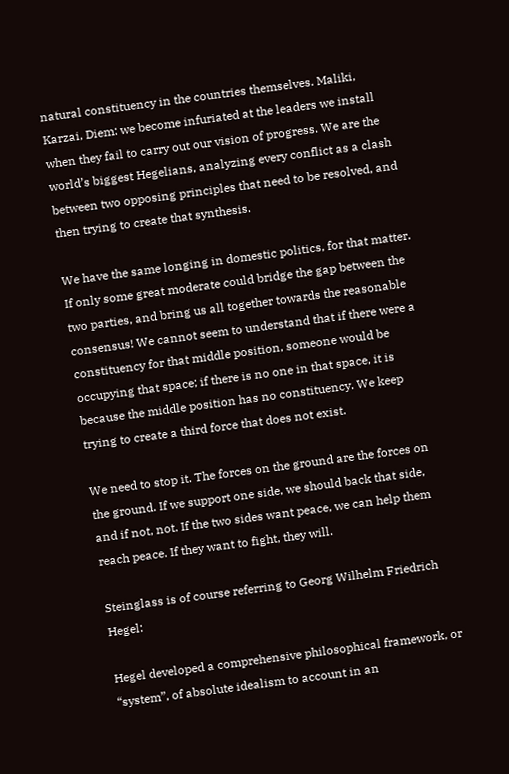natural constituency in the countries themselves. Maliki, Karzai, Diem: we become infuriated at the leaders we install when they fail to carry out our vision of progress. We are the world’s biggest Hegelians, analyzing every conflict as a clash between two opposing principles that need to be resolved, and then trying to create that synthesis.

We have the same longing in domestic politics, for that matter. If only some great moderate could bridge the gap between the two parties, and bring us all together towards the reasonable consensus! We cannot seem to understand that if there were a constituency for that middle position, someone would be occupying that space; if there is no one in that space, it is because the middle position has no constituency. We keep trying to create a third force that does not exist.

We need to stop it. The forces on the ground are the forces on the ground. If we support one side, we should back that side, and if not, not. If the two sides want peace, we can help them reach peace. If they want to fight, they will.

Steinglass is of course referring to Georg Wilhelm Friedrich Hegel:

Hegel developed a comprehensive philosophical framework, or “system”, of absolute idealism to account in an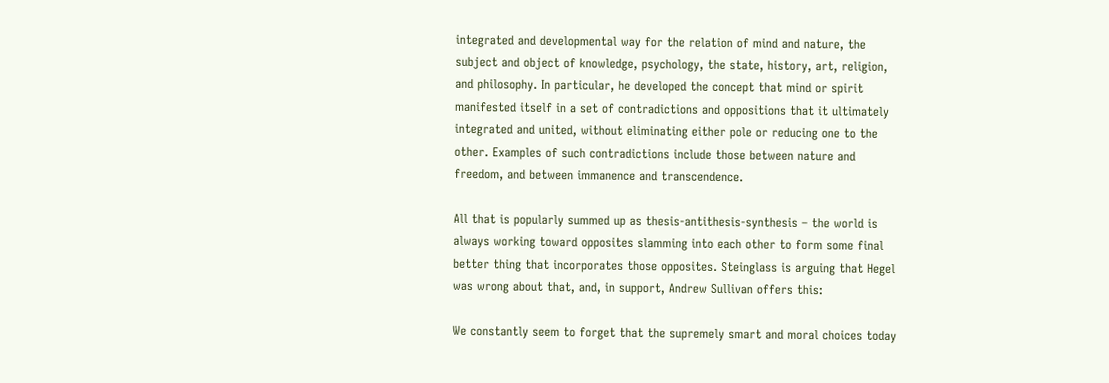integrated and developmental way for the relation of mind and nature, the subject and object of knowledge, psychology, the state, history, art, religion, and philosophy. In particular, he developed the concept that mind or spirit manifested itself in a set of contradictions and oppositions that it ultimately integrated and united, without eliminating either pole or reducing one to the other. Examples of such contradictions include those between nature and freedom, and between immanence and transcendence.

All that is popularly summed up as thesis-antithesis-synthesis – the world is always working toward opposites slamming into each other to form some final better thing that incorporates those opposites. Steinglass is arguing that Hegel was wrong about that, and, in support, Andrew Sullivan offers this:

We constantly seem to forget that the supremely smart and moral choices today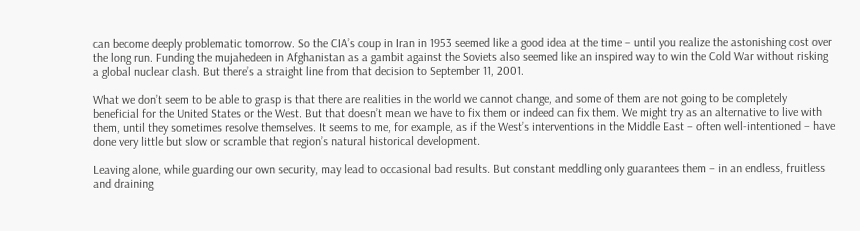can become deeply problematic tomorrow. So the CIA’s coup in Iran in 1953 seemed like a good idea at the time – until you realize the astonishing cost over the long run. Funding the mujahedeen in Afghanistan as a gambit against the Soviets also seemed like an inspired way to win the Cold War without risking a global nuclear clash. But there’s a straight line from that decision to September 11, 2001.

What we don’t seem to be able to grasp is that there are realities in the world we cannot change, and some of them are not going to be completely beneficial for the United States or the West. But that doesn’t mean we have to fix them or indeed can fix them. We might try as an alternative to live with them, until they sometimes resolve themselves. It seems to me, for example, as if the West’s interventions in the Middle East – often well-intentioned – have done very little but slow or scramble that region’s natural historical development.

Leaving alone, while guarding our own security, may lead to occasional bad results. But constant meddling only guarantees them – in an endless, fruitless and draining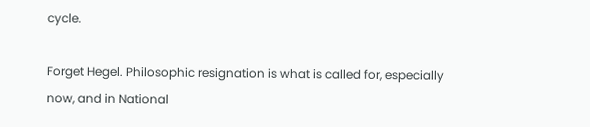cycle.

Forget Hegel. Philosophic resignation is what is called for, especially now, and in National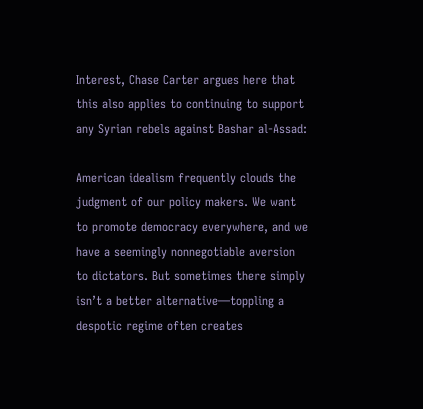Interest, Chase Carter argues here that this also applies to continuing to support any Syrian rebels against Bashar al-Assad:

American idealism frequently clouds the judgment of our policy makers. We want to promote democracy everywhere, and we have a seemingly nonnegotiable aversion to dictators. But sometimes there simply isn’t a better alternative—toppling a despotic regime often creates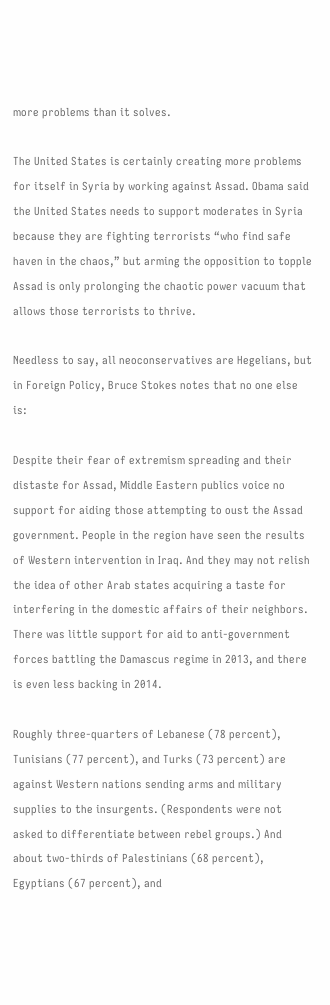more problems than it solves.

The United States is certainly creating more problems for itself in Syria by working against Assad. Obama said the United States needs to support moderates in Syria because they are fighting terrorists “who find safe haven in the chaos,” but arming the opposition to topple Assad is only prolonging the chaotic power vacuum that allows those terrorists to thrive.

Needless to say, all neoconservatives are Hegelians, but in Foreign Policy, Bruce Stokes notes that no one else is:

Despite their fear of extremism spreading and their distaste for Assad, Middle Eastern publics voice no support for aiding those attempting to oust the Assad government. People in the region have seen the results of Western intervention in Iraq. And they may not relish the idea of other Arab states acquiring a taste for interfering in the domestic affairs of their neighbors. There was little support for aid to anti-government forces battling the Damascus regime in 2013, and there is even less backing in 2014.

Roughly three-quarters of Lebanese (78 percent), Tunisians (77 percent), and Turks (73 percent) are against Western nations sending arms and military supplies to the insurgents. (Respondents were not asked to differentiate between rebel groups.) And about two-thirds of Palestinians (68 percent), Egyptians (67 percent), and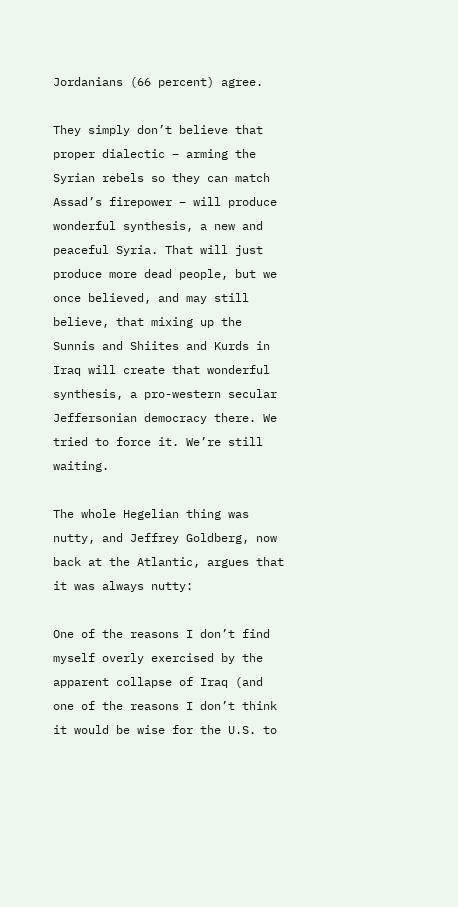Jordanians (66 percent) agree.

They simply don’t believe that proper dialectic – arming the Syrian rebels so they can match Assad’s firepower – will produce wonderful synthesis, a new and peaceful Syria. That will just produce more dead people, but we once believed, and may still believe, that mixing up the Sunnis and Shiites and Kurds in Iraq will create that wonderful synthesis, a pro-western secular Jeffersonian democracy there. We tried to force it. We’re still waiting.

The whole Hegelian thing was nutty, and Jeffrey Goldberg, now back at the Atlantic, argues that it was always nutty:

One of the reasons I don’t find myself overly exercised by the apparent collapse of Iraq (and one of the reasons I don’t think it would be wise for the U.S. to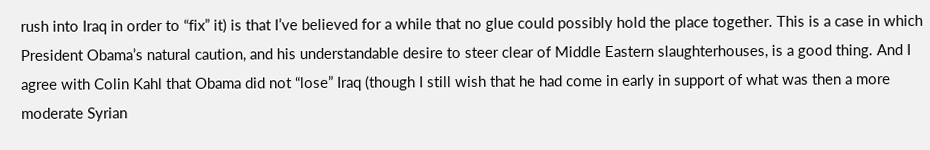rush into Iraq in order to “fix” it) is that I’ve believed for a while that no glue could possibly hold the place together. This is a case in which President Obama’s natural caution, and his understandable desire to steer clear of Middle Eastern slaughterhouses, is a good thing. And I agree with Colin Kahl that Obama did not “lose” Iraq (though I still wish that he had come in early in support of what was then a more moderate Syrian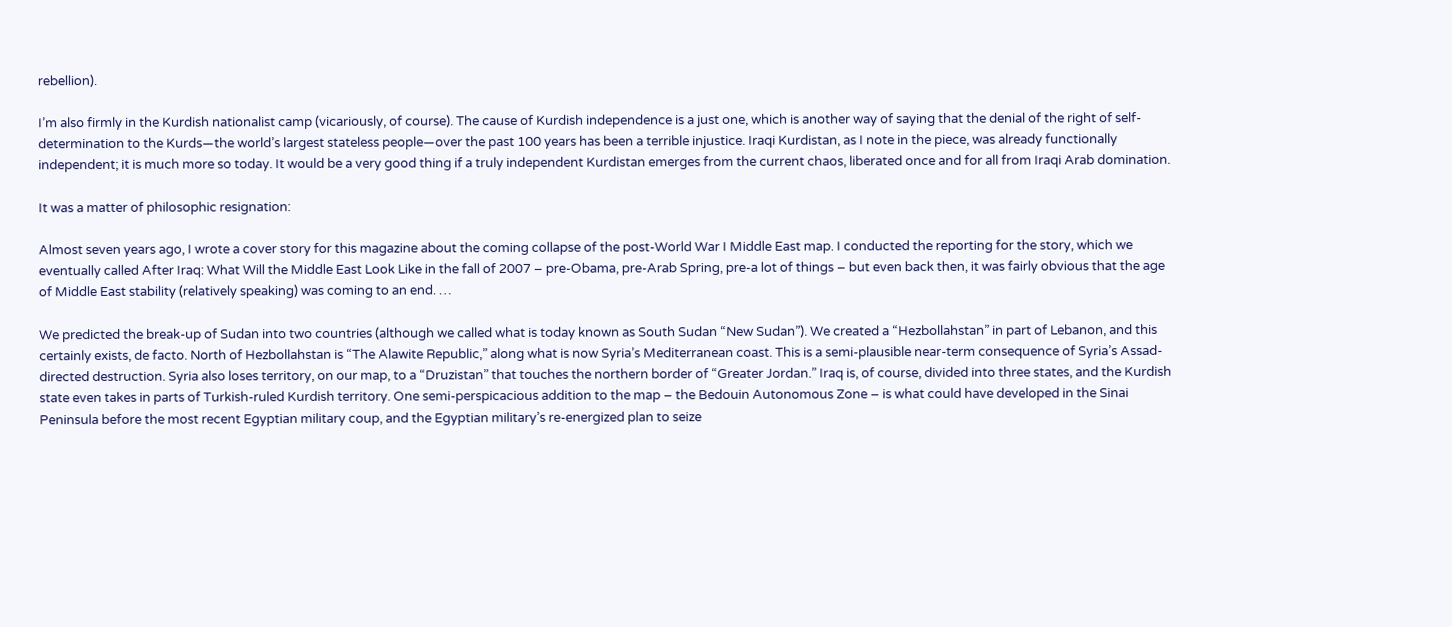rebellion).

I’m also firmly in the Kurdish nationalist camp (vicariously, of course). The cause of Kurdish independence is a just one, which is another way of saying that the denial of the right of self-determination to the Kurds—the world’s largest stateless people—over the past 100 years has been a terrible injustice. Iraqi Kurdistan, as I note in the piece, was already functionally independent; it is much more so today. It would be a very good thing if a truly independent Kurdistan emerges from the current chaos, liberated once and for all from Iraqi Arab domination.

It was a matter of philosophic resignation:

Almost seven years ago, I wrote a cover story for this magazine about the coming collapse of the post-World War I Middle East map. I conducted the reporting for the story, which we eventually called After Iraq: What Will the Middle East Look Like in the fall of 2007 – pre-Obama, pre-Arab Spring, pre-a lot of things – but even back then, it was fairly obvious that the age of Middle East stability (relatively speaking) was coming to an end. …

We predicted the break-up of Sudan into two countries (although we called what is today known as South Sudan “New Sudan”). We created a “Hezbollahstan” in part of Lebanon, and this certainly exists, de facto. North of Hezbollahstan is “The Alawite Republic,” along what is now Syria’s Mediterranean coast. This is a semi-plausible near-term consequence of Syria’s Assad-directed destruction. Syria also loses territory, on our map, to a “Druzistan” that touches the northern border of “Greater Jordan.” Iraq is, of course, divided into three states, and the Kurdish state even takes in parts of Turkish-ruled Kurdish territory. One semi-perspicacious addition to the map – the Bedouin Autonomous Zone – is what could have developed in the Sinai Peninsula before the most recent Egyptian military coup, and the Egyptian military’s re-energized plan to seize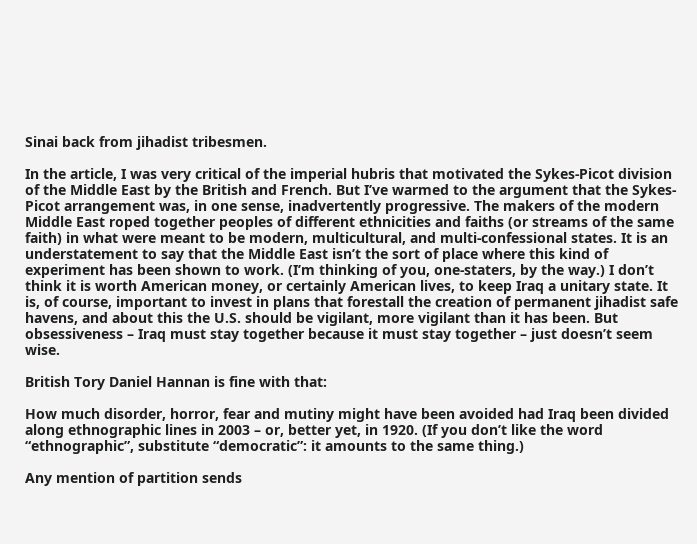Sinai back from jihadist tribesmen.

In the article, I was very critical of the imperial hubris that motivated the Sykes-Picot division of the Middle East by the British and French. But I’ve warmed to the argument that the Sykes-Picot arrangement was, in one sense, inadvertently progressive. The makers of the modern Middle East roped together peoples of different ethnicities and faiths (or streams of the same faith) in what were meant to be modern, multicultural, and multi-confessional states. It is an understatement to say that the Middle East isn’t the sort of place where this kind of experiment has been shown to work. (I’m thinking of you, one-staters, by the way.) I don’t think it is worth American money, or certainly American lives, to keep Iraq a unitary state. It is, of course, important to invest in plans that forestall the creation of permanent jihadist safe havens, and about this the U.S. should be vigilant, more vigilant than it has been. But obsessiveness – Iraq must stay together because it must stay together – just doesn’t seem wise.

British Tory Daniel Hannan is fine with that:

How much disorder, horror, fear and mutiny might have been avoided had Iraq been divided along ethnographic lines in 2003 – or, better yet, in 1920. (If you don’t like the word “ethnographic”, substitute “democratic”: it amounts to the same thing.)

Any mention of partition sends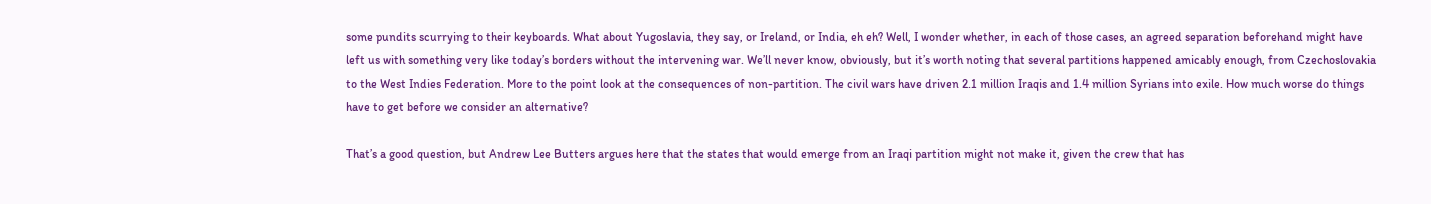some pundits scurrying to their keyboards. What about Yugoslavia, they say, or Ireland, or India, eh eh? Well, I wonder whether, in each of those cases, an agreed separation beforehand might have left us with something very like today’s borders without the intervening war. We’ll never know, obviously, but it’s worth noting that several partitions happened amicably enough, from Czechoslovakia to the West Indies Federation. More to the point look at the consequences of non-partition. The civil wars have driven 2.1 million Iraqis and 1.4 million Syrians into exile. How much worse do things have to get before we consider an alternative?

That’s a good question, but Andrew Lee Butters argues here that the states that would emerge from an Iraqi partition might not make it, given the crew that has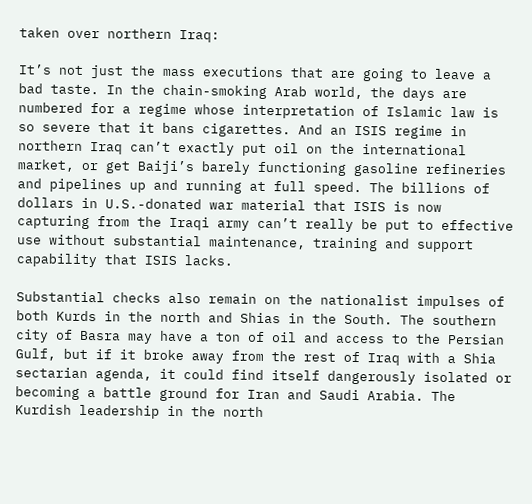taken over northern Iraq:

It’s not just the mass executions that are going to leave a bad taste. In the chain-smoking Arab world, the days are numbered for a regime whose interpretation of Islamic law is so severe that it bans cigarettes. And an ISIS regime in northern Iraq can’t exactly put oil on the international market, or get Baiji’s barely functioning gasoline refineries and pipelines up and running at full speed. The billions of dollars in U.S.-donated war material that ISIS is now capturing from the Iraqi army can’t really be put to effective use without substantial maintenance, training and support capability that ISIS lacks.

Substantial checks also remain on the nationalist impulses of both Kurds in the north and Shias in the South. The southern city of Basra may have a ton of oil and access to the Persian Gulf, but if it broke away from the rest of Iraq with a Shia sectarian agenda, it could find itself dangerously isolated or becoming a battle ground for Iran and Saudi Arabia. The Kurdish leadership in the north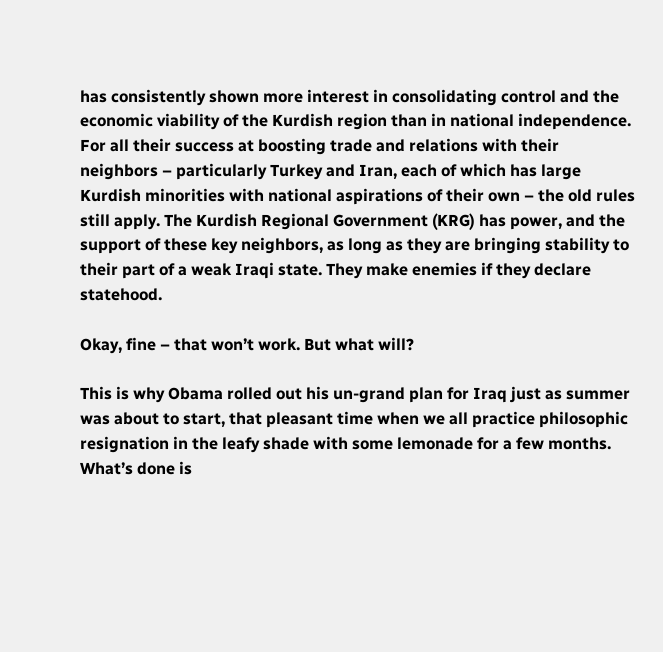has consistently shown more interest in consolidating control and the economic viability of the Kurdish region than in national independence. For all their success at boosting trade and relations with their neighbors – particularly Turkey and Iran, each of which has large Kurdish minorities with national aspirations of their own – the old rules still apply. The Kurdish Regional Government (KRG) has power, and the support of these key neighbors, as long as they are bringing stability to their part of a weak Iraqi state. They make enemies if they declare statehood.

Okay, fine – that won’t work. But what will?

This is why Obama rolled out his un-grand plan for Iraq just as summer was about to start, that pleasant time when we all practice philosophic resignation in the leafy shade with some lemonade for a few months. What’s done is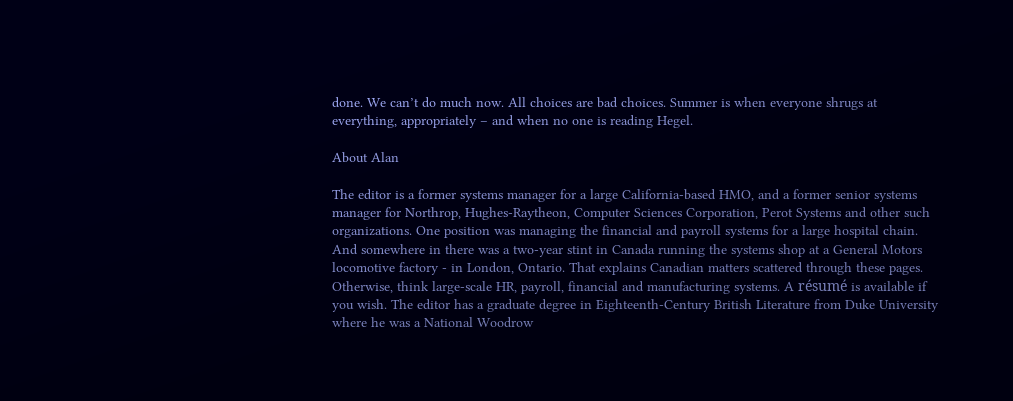done. We can’t do much now. All choices are bad choices. Summer is when everyone shrugs at everything, appropriately – and when no one is reading Hegel.

About Alan

The editor is a former systems manager for a large California-based HMO, and a former senior systems manager for Northrop, Hughes-Raytheon, Computer Sciences Corporation, Perot Systems and other such organizations. One position was managing the financial and payroll systems for a large hospital chain. And somewhere in there was a two-year stint in Canada running the systems shop at a General Motors locomotive factory - in London, Ontario. That explains Canadian matters scattered through these pages. Otherwise, think large-scale HR, payroll, financial and manufacturing systems. A résumé is available if you wish. The editor has a graduate degree in Eighteenth-Century British Literature from Duke University where he was a National Woodrow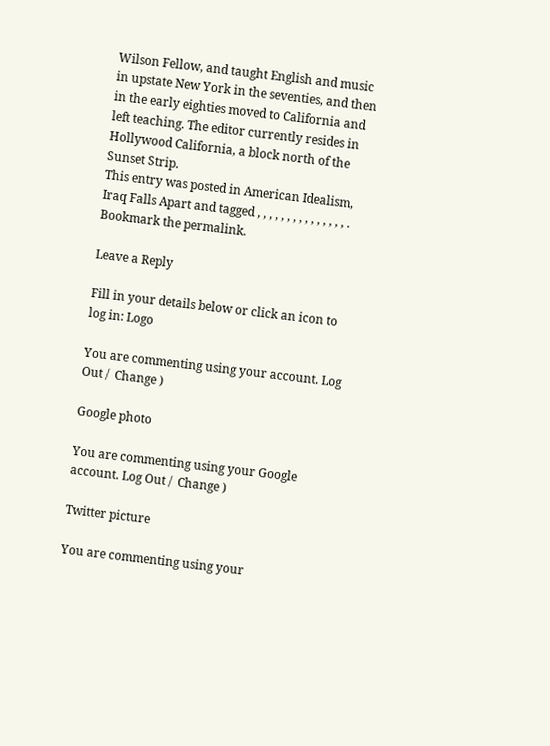Wilson Fellow, and taught English and music in upstate New York in the seventies, and then in the early eighties moved to California and left teaching. The editor currently resides in Hollywood California, a block north of the Sunset Strip.
This entry was posted in American Idealism, Iraq Falls Apart and tagged , , , , , , , , , , , , , , , . Bookmark the permalink.

Leave a Reply

Fill in your details below or click an icon to log in: Logo

You are commenting using your account. Log Out /  Change )

Google photo

You are commenting using your Google account. Log Out /  Change )

Twitter picture

You are commenting using your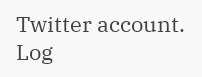Twitter account. Log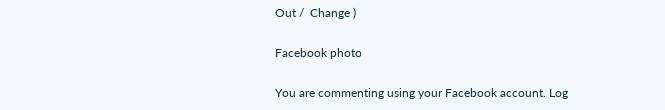Out /  Change )

Facebook photo

You are commenting using your Facebook account. Log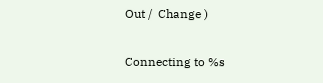Out /  Change )

Connecting to %s